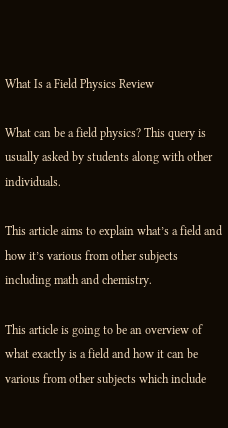What Is a Field Physics Review

What can be a field physics? This query is usually asked by students along with other individuals.

This article aims to explain what’s a field and how it’s various from other subjects including math and chemistry.

This article is going to be an overview of what exactly is a field and how it can be various from other subjects which include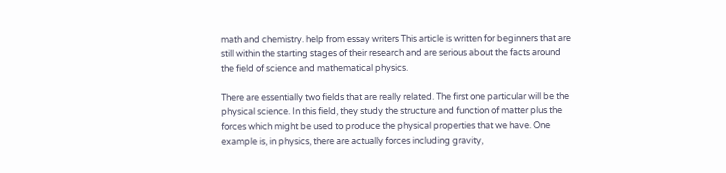math and chemistry. help from essay writers This article is written for beginners that are still within the starting stages of their research and are serious about the facts around the field of science and mathematical physics.

There are essentially two fields that are really related. The first one particular will be the physical science. In this field, they study the structure and function of matter plus the forces which might be used to produce the physical properties that we have. One example is, in physics, there are actually forces including gravity,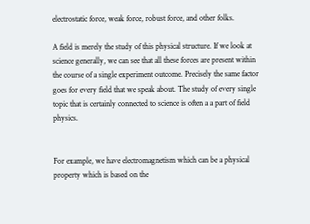electrostatic force, weak force, robust force, and other folks.

A field is merely the study of this physical structure. If we look at science generally, we can see that all these forces are present within the course of a single experiment outcome. Precisely the same factor goes for every field that we speak about. The study of every single topic that is certainly connected to science is often a a part of field physics.


For example, we have electromagnetism which can be a physical property which is based on the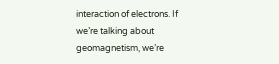interaction of electrons. If we’re talking about geomagnetism, we’re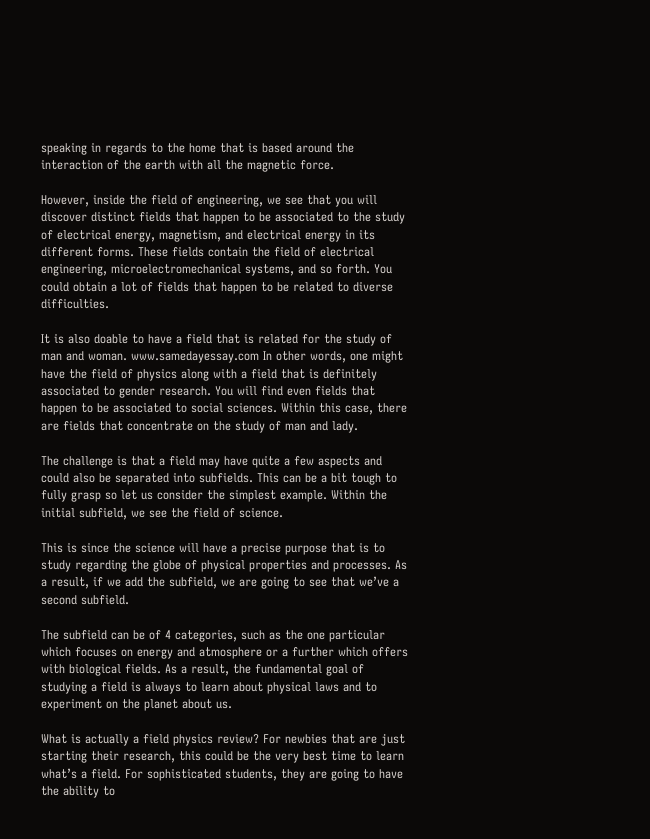speaking in regards to the home that is based around the interaction of the earth with all the magnetic force.

However, inside the field of engineering, we see that you will discover distinct fields that happen to be associated to the study of electrical energy, magnetism, and electrical energy in its different forms. These fields contain the field of electrical engineering, microelectromechanical systems, and so forth. You could obtain a lot of fields that happen to be related to diverse difficulties.

It is also doable to have a field that is related for the study of man and woman. www.samedayessay.com In other words, one might have the field of physics along with a field that is definitely associated to gender research. You will find even fields that happen to be associated to social sciences. Within this case, there are fields that concentrate on the study of man and lady.

The challenge is that a field may have quite a few aspects and could also be separated into subfields. This can be a bit tough to fully grasp so let us consider the simplest example. Within the initial subfield, we see the field of science.

This is since the science will have a precise purpose that is to study regarding the globe of physical properties and processes. As a result, if we add the subfield, we are going to see that we’ve a second subfield.

The subfield can be of 4 categories, such as the one particular which focuses on energy and atmosphere or a further which offers with biological fields. As a result, the fundamental goal of studying a field is always to learn about physical laws and to experiment on the planet about us.

What is actually a field physics review? For newbies that are just starting their research, this could be the very best time to learn what’s a field. For sophisticated students, they are going to have the ability to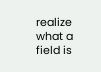realize what a field is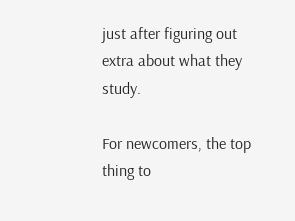just after figuring out extra about what they study.

For newcomers, the top thing to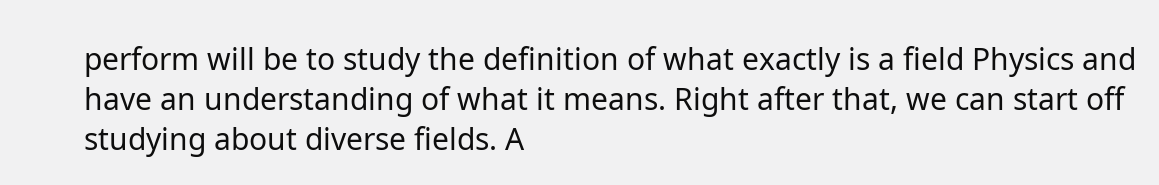perform will be to study the definition of what exactly is a field Physics and have an understanding of what it means. Right after that, we can start off studying about diverse fields. A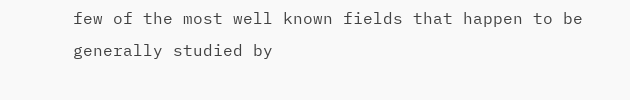few of the most well known fields that happen to be generally studied by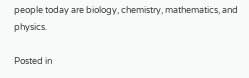people today are biology, chemistry, mathematics, and physics.

Posted in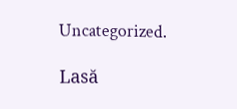Uncategorized.

Lasă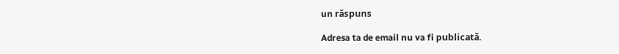un răspuns

Adresa ta de email nu va fi publicată.